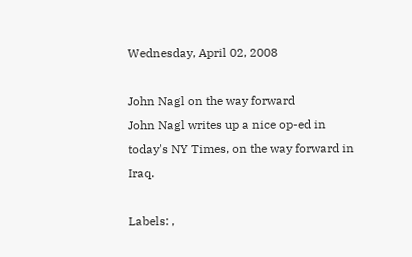Wednesday, April 02, 2008

John Nagl on the way forward
John Nagl writes up a nice op-ed in today's NY Times, on the way forward in Iraq.

Labels: ,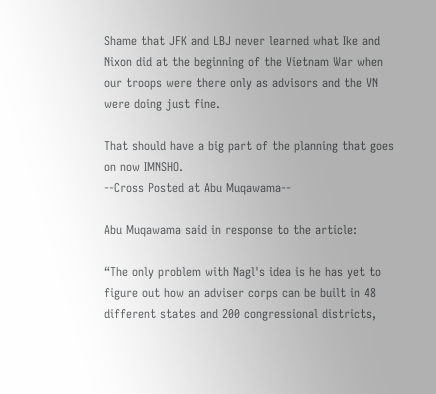Shame that JFK and LBJ never learned what Ike and Nixon did at the beginning of the Vietnam War when our troops were there only as advisors and the VN were doing just fine.

That should have a big part of the planning that goes on now IMNSHO.
--Cross Posted at Abu Muqawama--

Abu Muqawama said in response to the article:

“The only problem with Nagl's idea is he has yet to figure out how an adviser corps can be built in 48 different states and 200 congressional districts,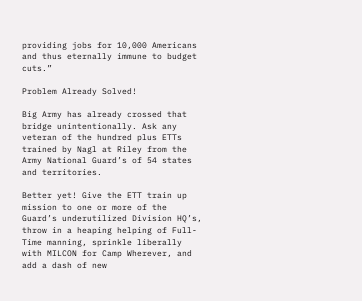providing jobs for 10,000 Americans and thus eternally immune to budget cuts.”

Problem Already Solved!

Big Army has already crossed that bridge unintentionally. Ask any veteran of the hundred plus ETTs trained by Nagl at Riley from the Army National Guard’s of 54 states and territories.

Better yet! Give the ETT train up mission to one or more of the Guard’s underutilized Division HQ’s, throw in a heaping helping of Full-Time manning, sprinkle liberally with MILCON for Camp Wherever, and add a dash of new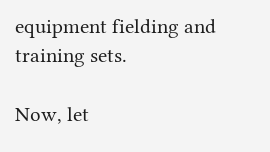equipment fielding and training sets.

Now, let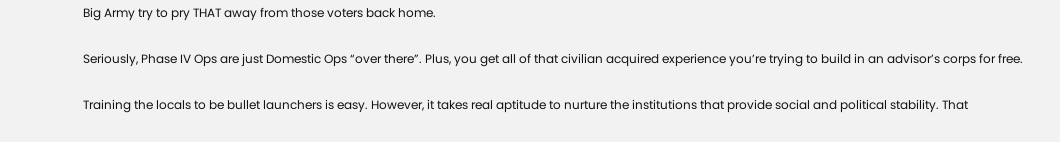Big Army try to pry THAT away from those voters back home.

Seriously, Phase IV Ops are just Domestic Ops “over there”. Plus, you get all of that civilian acquired experience you’re trying to build in an advisor’s corps for free.

Training the locals to be bullet launchers is easy. However, it takes real aptitude to nurture the institutions that provide social and political stability. That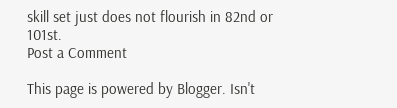skill set just does not flourish in 82nd or 101st.
Post a Comment

This page is powered by Blogger. Isn't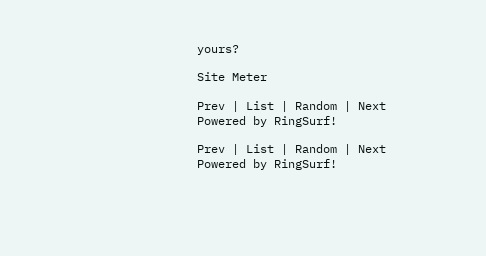yours?

Site Meter

Prev | List | Random | Next
Powered by RingSurf!

Prev | List | Random | Next
Powered by RingSurf!